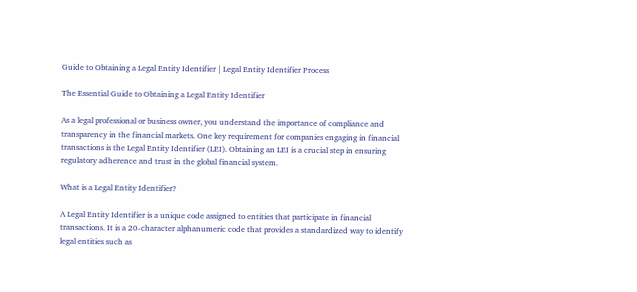Guide to Obtaining a Legal Entity Identifier | Legal Entity Identifier Process

The Essential Guide to Obtaining a Legal Entity Identifier

As a legal professional or business owner, you understand the importance of compliance and transparency in the financial markets. One key requirement for companies engaging in financial transactions is the Legal Entity Identifier (LEI). Obtaining an LEI is a crucial step in ensuring regulatory adherence and trust in the global financial system.

What is a Legal Entity Identifier?

A Legal Entity Identifier is a unique code assigned to entities that participate in financial transactions. It is a 20-character alphanumeric code that provides a standardized way to identify legal entities such as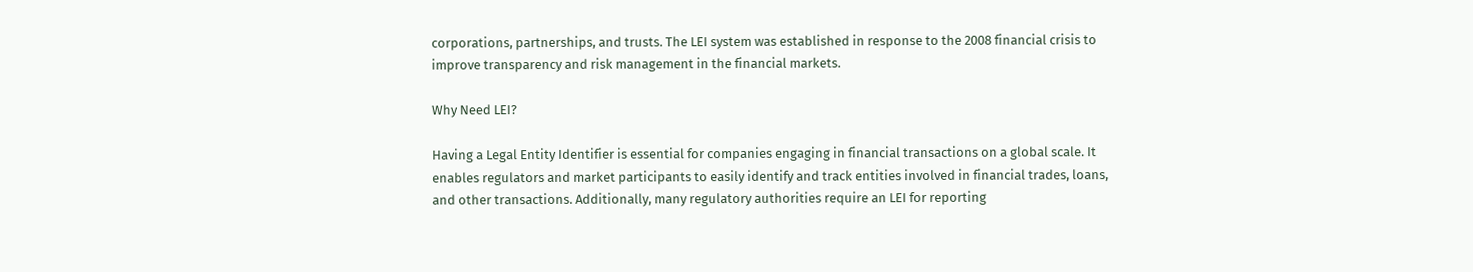corporations, partnerships, and trusts. The LEI system was established in response to the 2008 financial crisis to improve transparency and risk management in the financial markets.

Why Need LEI?

Having a Legal Entity Identifier is essential for companies engaging in financial transactions on a global scale. It enables regulators and market participants to easily identify and track entities involved in financial trades, loans, and other transactions. Additionally, many regulatory authorities require an LEI for reporting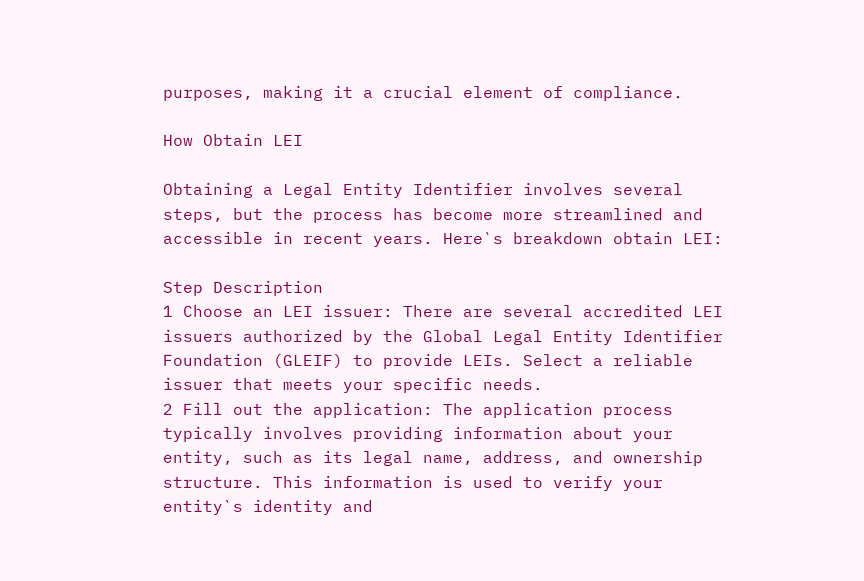purposes, making it a crucial element of compliance.

How Obtain LEI

Obtaining a Legal Entity Identifier involves several steps, but the process has become more streamlined and accessible in recent years. Here`s breakdown obtain LEI:

Step Description
1 Choose an LEI issuer: There are several accredited LEI issuers authorized by the Global Legal Entity Identifier Foundation (GLEIF) to provide LEIs. Select a reliable issuer that meets your specific needs.
2 Fill out the application: The application process typically involves providing information about your entity, such as its legal name, address, and ownership structure. This information is used to verify your entity`s identity and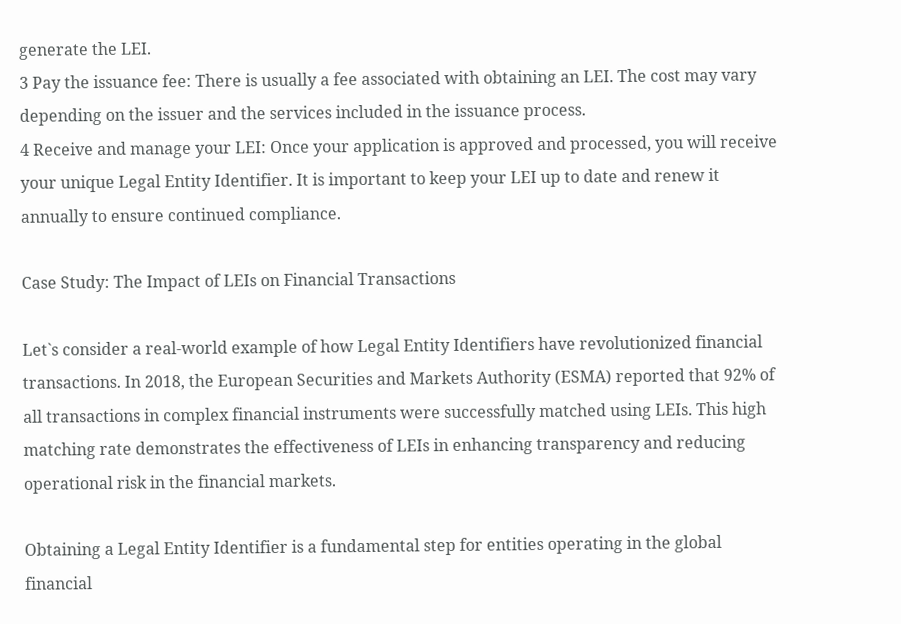generate the LEI.
3 Pay the issuance fee: There is usually a fee associated with obtaining an LEI. The cost may vary depending on the issuer and the services included in the issuance process.
4 Receive and manage your LEI: Once your application is approved and processed, you will receive your unique Legal Entity Identifier. It is important to keep your LEI up to date and renew it annually to ensure continued compliance.

Case Study: The Impact of LEIs on Financial Transactions

Let`s consider a real-world example of how Legal Entity Identifiers have revolutionized financial transactions. In 2018, the European Securities and Markets Authority (ESMA) reported that 92% of all transactions in complex financial instruments were successfully matched using LEIs. This high matching rate demonstrates the effectiveness of LEIs in enhancing transparency and reducing operational risk in the financial markets.

Obtaining a Legal Entity Identifier is a fundamental step for entities operating in the global financial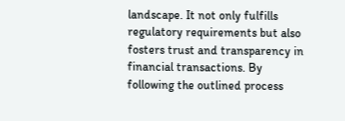landscape. It not only fulfills regulatory requirements but also fosters trust and transparency in financial transactions. By following the outlined process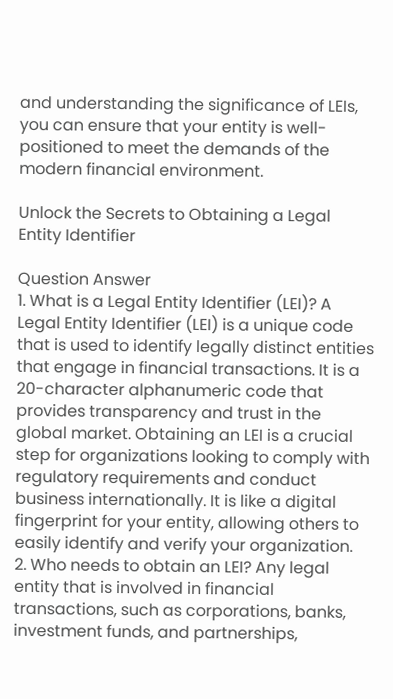and understanding the significance of LEIs, you can ensure that your entity is well-positioned to meet the demands of the modern financial environment.

Unlock the Secrets to Obtaining a Legal Entity Identifier

Question Answer
1. What is a Legal Entity Identifier (LEI)? A Legal Entity Identifier (LEI) is a unique code that is used to identify legally distinct entities that engage in financial transactions. It is a 20-character alphanumeric code that provides transparency and trust in the global market. Obtaining an LEI is a crucial step for organizations looking to comply with regulatory requirements and conduct business internationally. It is like a digital fingerprint for your entity, allowing others to easily identify and verify your organization.
2. Who needs to obtain an LEI? Any legal entity that is involved in financial transactions, such as corporations, banks, investment funds, and partnerships,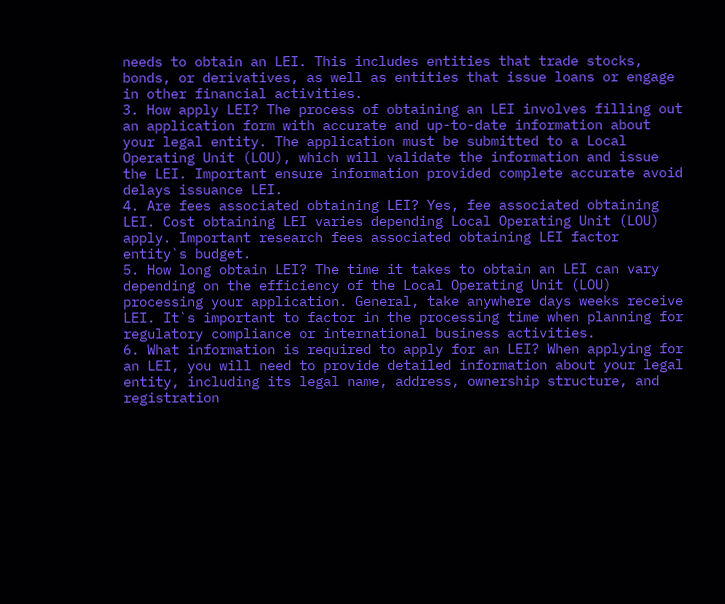needs to obtain an LEI. This includes entities that trade stocks, bonds, or derivatives, as well as entities that issue loans or engage in other financial activities.
3. How apply LEI? The process of obtaining an LEI involves filling out an application form with accurate and up-to-date information about your legal entity. The application must be submitted to a Local Operating Unit (LOU), which will validate the information and issue the LEI. Important ensure information provided complete accurate avoid delays issuance LEI.
4. Are fees associated obtaining LEI? Yes, fee associated obtaining LEI. Cost obtaining LEI varies depending Local Operating Unit (LOU) apply. Important research fees associated obtaining LEI factor entity`s budget.
5. How long obtain LEI? The time it takes to obtain an LEI can vary depending on the efficiency of the Local Operating Unit (LOU) processing your application. General, take anywhere days weeks receive LEI. It`s important to factor in the processing time when planning for regulatory compliance or international business activities.
6. What information is required to apply for an LEI? When applying for an LEI, you will need to provide detailed information about your legal entity, including its legal name, address, ownership structure, and registration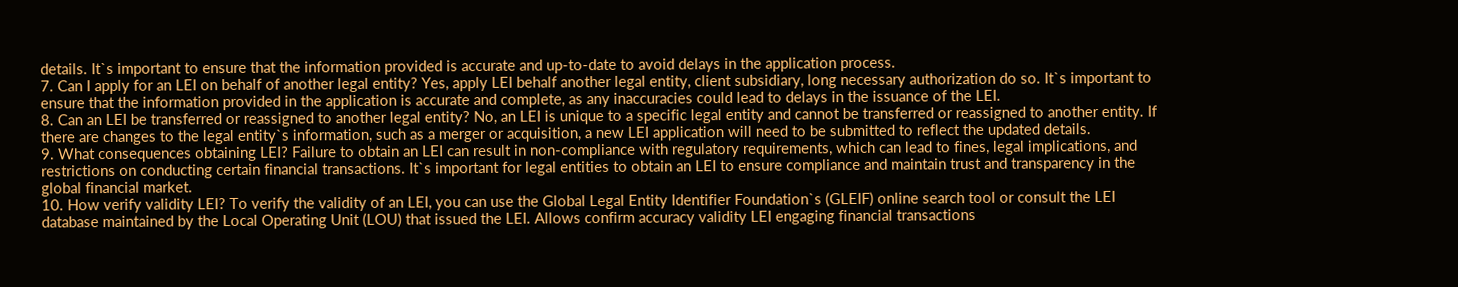details. It`s important to ensure that the information provided is accurate and up-to-date to avoid delays in the application process.
7. Can I apply for an LEI on behalf of another legal entity? Yes, apply LEI behalf another legal entity, client subsidiary, long necessary authorization do so. It`s important to ensure that the information provided in the application is accurate and complete, as any inaccuracies could lead to delays in the issuance of the LEI.
8. Can an LEI be transferred or reassigned to another legal entity? No, an LEI is unique to a specific legal entity and cannot be transferred or reassigned to another entity. If there are changes to the legal entity`s information, such as a merger or acquisition, a new LEI application will need to be submitted to reflect the updated details.
9. What consequences obtaining LEI? Failure to obtain an LEI can result in non-compliance with regulatory requirements, which can lead to fines, legal implications, and restrictions on conducting certain financial transactions. It`s important for legal entities to obtain an LEI to ensure compliance and maintain trust and transparency in the global financial market.
10. How verify validity LEI? To verify the validity of an LEI, you can use the Global Legal Entity Identifier Foundation`s (GLEIF) online search tool or consult the LEI database maintained by the Local Operating Unit (LOU) that issued the LEI. Allows confirm accuracy validity LEI engaging financial transactions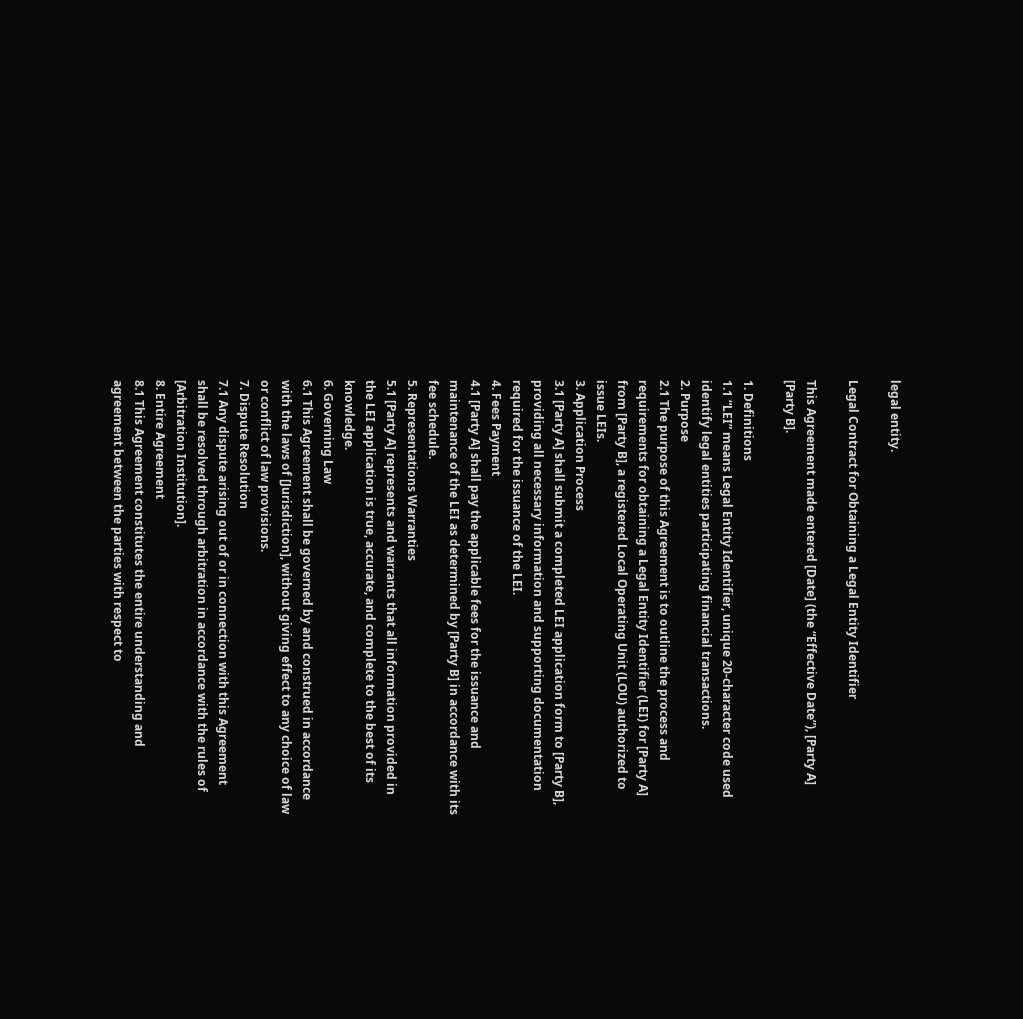legal entity.

Legal Contract for Obtaining a Legal Entity Identifier

This Agreement made entered [Date] (the “Effective Date”), [Party A] [Party B].

1. Definitions
1.1 “LEI” means Legal Entity Identifier, unique 20-character code used identify legal entities participating financial transactions.
2. Purpose
2.1 The purpose of this Agreement is to outline the process and requirements for obtaining a Legal Entity Identifier (LEI) for [Party A] from [Party B], a registered Local Operating Unit (LOU) authorized to issue LEIs.
3. Application Process
3.1 [Party A] shall submit a completed LEI application form to [Party B], providing all necessary information and supporting documentation required for the issuance of the LEI.
4. Fees Payment
4.1 [Party A] shall pay the applicable fees for the issuance and maintenance of the LEI as determined by [Party B] in accordance with its fee schedule.
5. Representations Warranties
5.1 [Party A] represents and warrants that all information provided in the LEI application is true, accurate, and complete to the best of its knowledge.
6. Governing Law
6.1 This Agreement shall be governed by and construed in accordance with the laws of [Jurisdiction], without giving effect to any choice of law or conflict of law provisions.
7. Dispute Resolution
7.1 Any dispute arising out of or in connection with this Agreement shall be resolved through arbitration in accordance with the rules of [Arbitration Institution].
8. Entire Agreement
8.1 This Agreement constitutes the entire understanding and agreement between the parties with respect to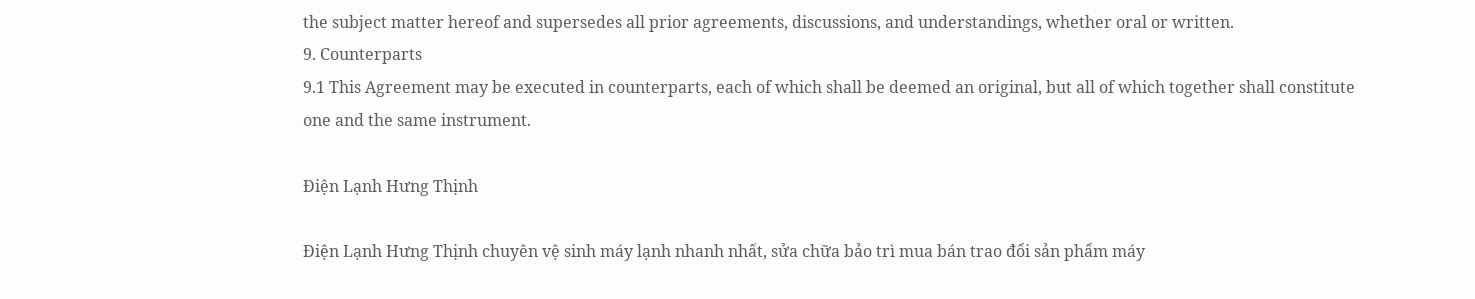the subject matter hereof and supersedes all prior agreements, discussions, and understandings, whether oral or written.
9. Counterparts
9.1 This Agreement may be executed in counterparts, each of which shall be deemed an original, but all of which together shall constitute one and the same instrument.

Điện Lạnh Hưng Thịnh

Điện Lạnh Hưng Thịnh chuyên vệ sinh máy lạnh nhanh nhất, sửa chữa bảo trì mua bán trao đổi sản phẩm máy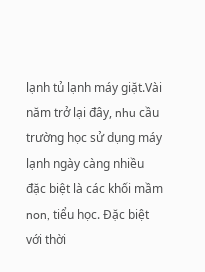lạnh tủ lạnh máy giặt.Vài năm trở lại đây, nhu cầu trường học sử dụng máy lạnh ngày càng nhiều đặc biệt là các khối mầm non, tiểu học. Đặc biệt với thời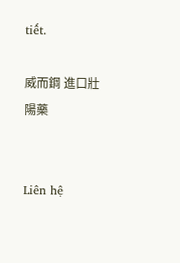tiết.

威而鋼 進口壯陽藥


Liên hệ